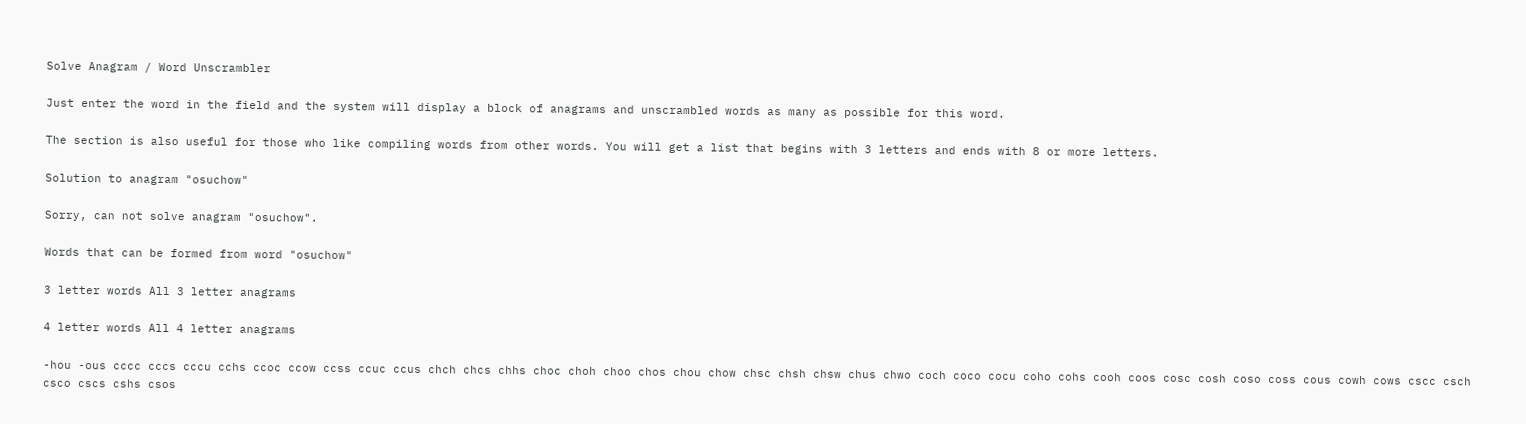Solve Anagram / Word Unscrambler

Just enter the word in the field and the system will display a block of anagrams and unscrambled words as many as possible for this word.

The section is also useful for those who like compiling words from other words. You will get a list that begins with 3 letters and ends with 8 or more letters.

Solution to anagram "osuchow"

Sorry, can not solve anagram "osuchow".

Words that can be formed from word "osuchow"

3 letter words All 3 letter anagrams

4 letter words All 4 letter anagrams

-hou -ous cccc cccs cccu cchs ccoc ccow ccss ccuc ccus chch chcs chhs choc choh choo chos chou chow chsc chsh chsw chus chwo coch coco cocu coho cohs cooh coos cosc cosh coso coss cous cowh cows cscc csch csco cscs cshs csos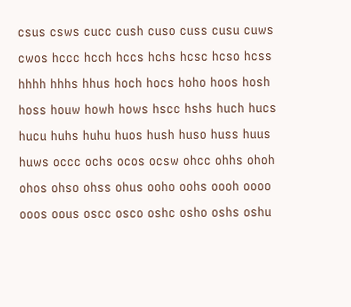csus csws cucc cush cuso cuss cusu cuws cwos hccc hcch hccs hchs hcsc hcso hcss hhhh hhhs hhus hoch hocs hoho hoos hosh hoss houw howh hows hscc hshs huch hucs hucu huhs huhu huos hush huso huss huus huws occc ochs ocos ocsw ohcc ohhs ohoh ohos ohso ohss ohus ooho oohs oooh oooo ooos oous oscc osco oshc osho oshs oshu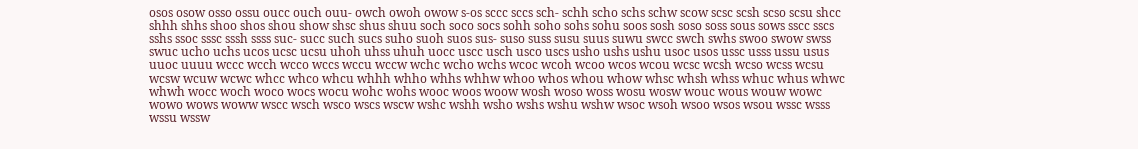osos osow osso ossu oucc ouch ouu- owch owoh owow s-os sccc sccs sch- schh scho schs schw scow scsc scsh scso scsu shcc shhh shhs shoo shos shou show shsc shus shuu soch soco socs sohh soho sohs sohu soos sosh soso soss sous sows sscc sscs sshs ssoc sssc sssh ssss suc- succ such sucs suho suoh suos sus- suso suss susu suus suwu swcc swch swhs swoo swow swss swuc ucho uchs ucos ucsc ucsu uhoh uhss uhuh uocc uscc usch usco uscs usho ushs ushu usoc usos ussc usss ussu usus uuoc uuuu wccc wcch wcco wccs wccu wccw wchc wcho wchs wcoc wcoh wcoo wcos wcou wcsc wcsh wcso wcss wcsu wcsw wcuw wcwc whcc whco whcu whhh whho whhs whhw whoo whos whou whow whsc whsh whss whuc whus whwc whwh wocc woch woco wocs wocu wohc wohs wooc woos woow wosh woso woss wosu wosw wouc wous wouw wowc wowo wows woww wscc wsch wsco wscs wscw wshc wshh wsho wshs wshu wshw wsoc wsoh wsoo wsos wsou wssc wsss wssu wssw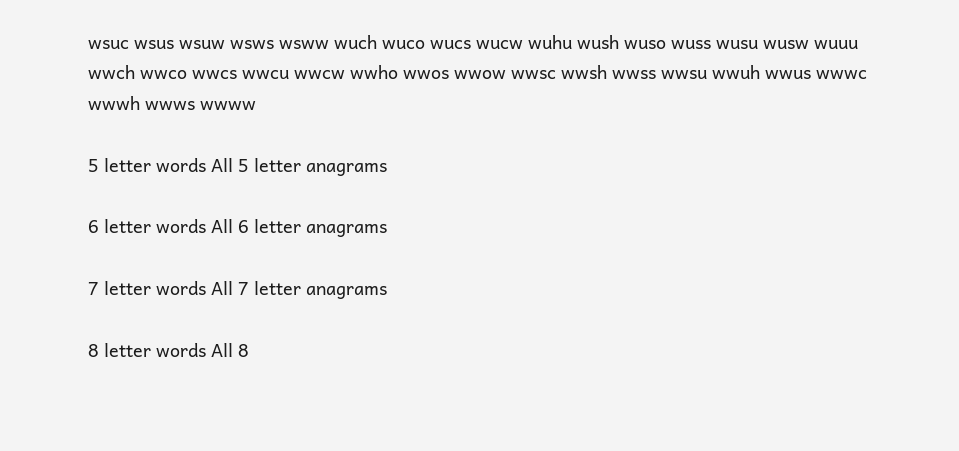wsuc wsus wsuw wsws wsww wuch wuco wucs wucw wuhu wush wuso wuss wusu wusw wuuu wwch wwco wwcs wwcu wwcw wwho wwos wwow wwsc wwsh wwss wwsu wwuh wwus wwwc wwwh wwws wwww

5 letter words All 5 letter anagrams

6 letter words All 6 letter anagrams

7 letter words All 7 letter anagrams

8 letter words All 8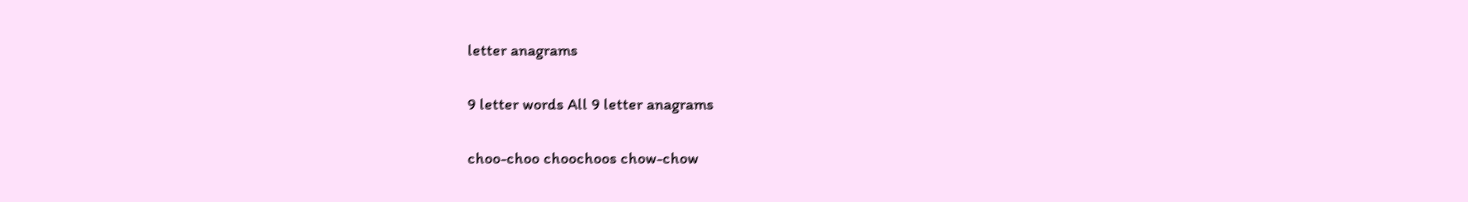letter anagrams

9 letter words All 9 letter anagrams

choo-choo choochoos chow-chow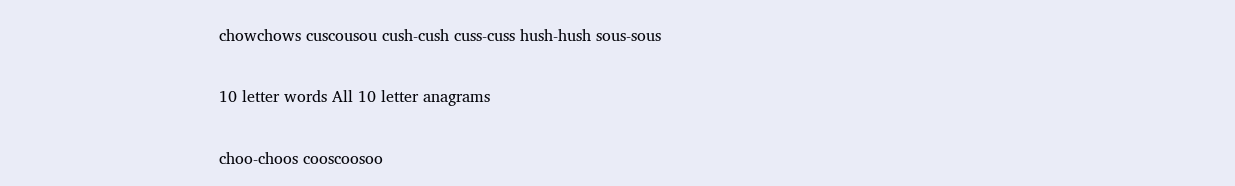chowchows cuscousou cush-cush cuss-cuss hush-hush sous-sous

10 letter words All 10 letter anagrams

choo-choos cooscoosoo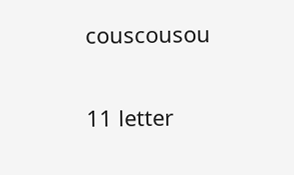couscousou

11 letter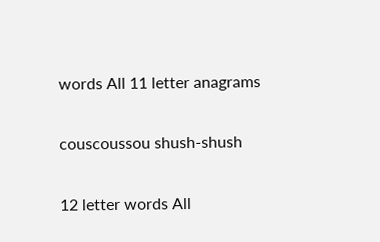words All 11 letter anagrams

couscoussou shush-shush

12 letter words All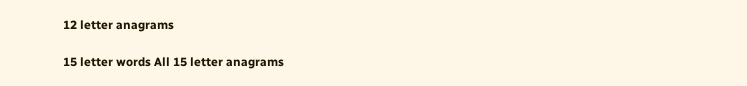12 letter anagrams

15 letter words All 15 letter anagrams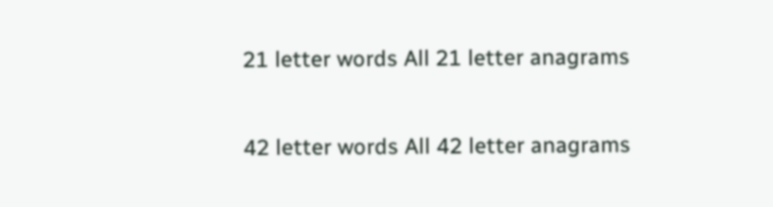21 letter words All 21 letter anagrams

42 letter words All 42 letter anagrams